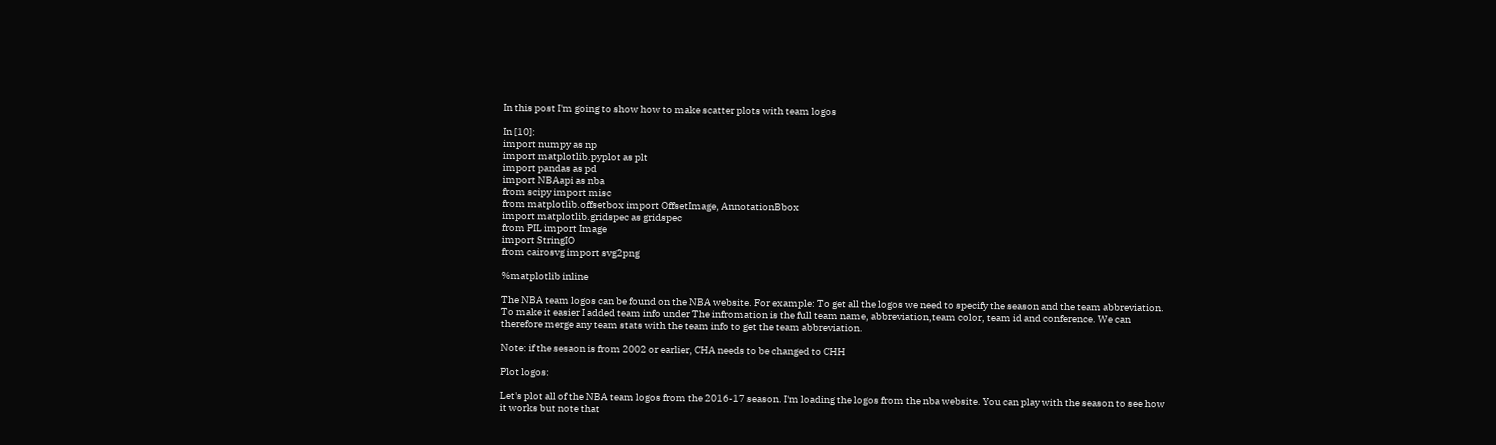In this post I'm going to show how to make scatter plots with team logos

In [10]:
import numpy as np
import matplotlib.pyplot as plt
import pandas as pd
import NBAapi as nba
from scipy import misc
from matplotlib.offsetbox import OffsetImage, AnnotationBbox
import matplotlib.gridspec as gridspec
from PIL import Image
import StringIO
from cairosvg import svg2png

%matplotlib inline

The NBA team logos can be found on the NBA website. For example: To get all the logos we need to specify the season and the team abbreviation. To make it easier I added team info under The infromation is the full team name, abbreviation,team color, team id and conference. We can therefore merge any team stats with the team info to get the team abbreviation.

Note: if the sesaon is from 2002 or earlier, CHA needs to be changed to CHH

Plot logos:

Let's plot all of the NBA team logos from the 2016-17 season. I'm loading the logos from the nba website. You can play with the season to see how it works but note that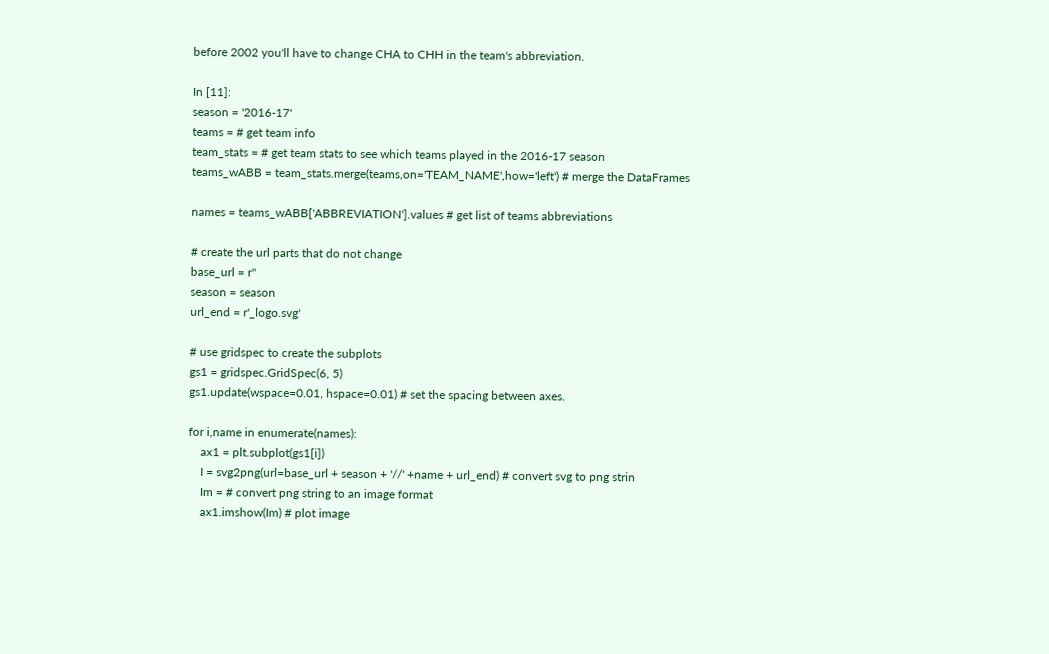before 2002 you'll have to change CHA to CHH in the team's abbreviation.

In [11]:
season = '2016-17'
teams = # get team info
team_stats = # get team stats to see which teams played in the 2016-17 season
teams_wABB = team_stats.merge(teams,on='TEAM_NAME',how='left') # merge the DataFrames

names = teams_wABB['ABBREVIATION'].values # get list of teams abbreviations

# create the url parts that do not change
base_url = r''
season = season
url_end = r'_logo.svg'

# use gridspec to create the subplots
gs1 = gridspec.GridSpec(6, 5)
gs1.update(wspace=0.01, hspace=0.01) # set the spacing between axes.

for i,name in enumerate(names):
    ax1 = plt.subplot(gs1[i])
    I = svg2png(url=base_url + season + '//' +name + url_end) # convert svg to png strin
    Im = # convert png string to an image format
    ax1.imshow(Im) # plot image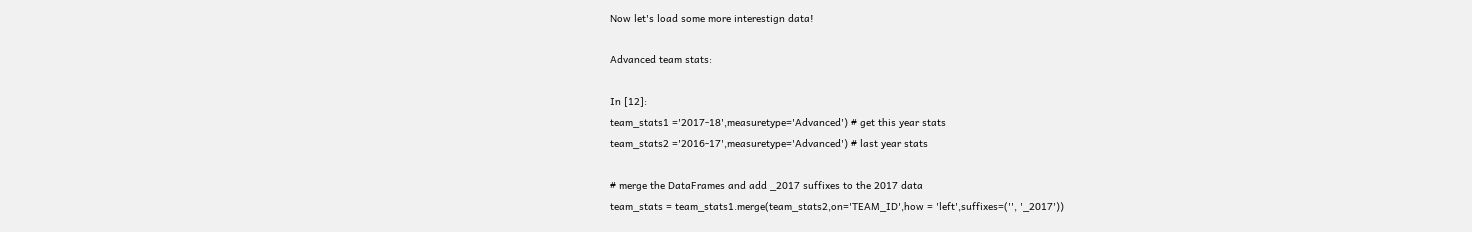Now let's load some more interestign data!

Advanced team stats:

In [12]:
team_stats1 ='2017-18',measuretype='Advanced') # get this year stats
team_stats2 ='2016-17',measuretype='Advanced') # last year stats

# merge the DataFrames and add _2017 suffixes to the 2017 data
team_stats = team_stats1.merge(team_stats2,on='TEAM_ID',how = 'left',suffixes=('', '_2017'))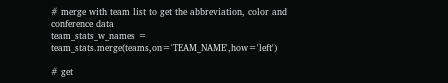# merge with team list to get the abbreviation, color and conference data
team_stats_w_names = team_stats.merge(teams,on='TEAM_NAME',how='left')

# get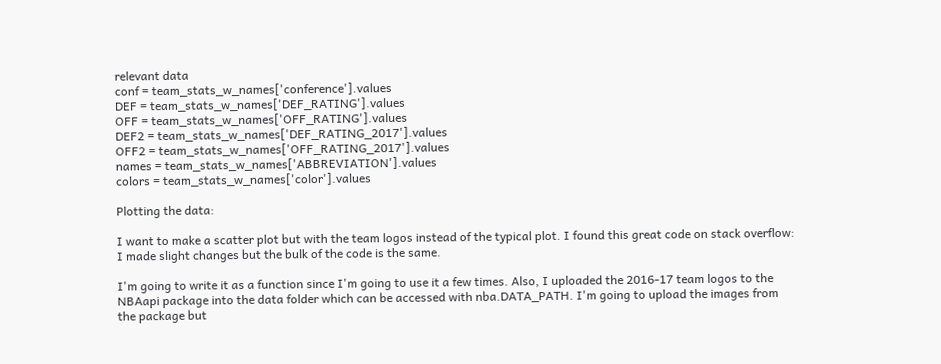relevant data
conf = team_stats_w_names['conference'].values
DEF = team_stats_w_names['DEF_RATING'].values
OFF = team_stats_w_names['OFF_RATING'].values
DEF2 = team_stats_w_names['DEF_RATING_2017'].values
OFF2 = team_stats_w_names['OFF_RATING_2017'].values
names = team_stats_w_names['ABBREVIATION'].values
colors = team_stats_w_names['color'].values

Plotting the data:

I want to make a scatter plot but with the team logos instead of the typical plot. I found this great code on stack overflow: I made slight changes but the bulk of the code is the same.

I'm going to write it as a function since I'm going to use it a few times. Also, I uploaded the 2016-17 team logos to the NBAapi package into the data folder which can be accessed with nba.DATA_PATH. I'm going to upload the images from the package but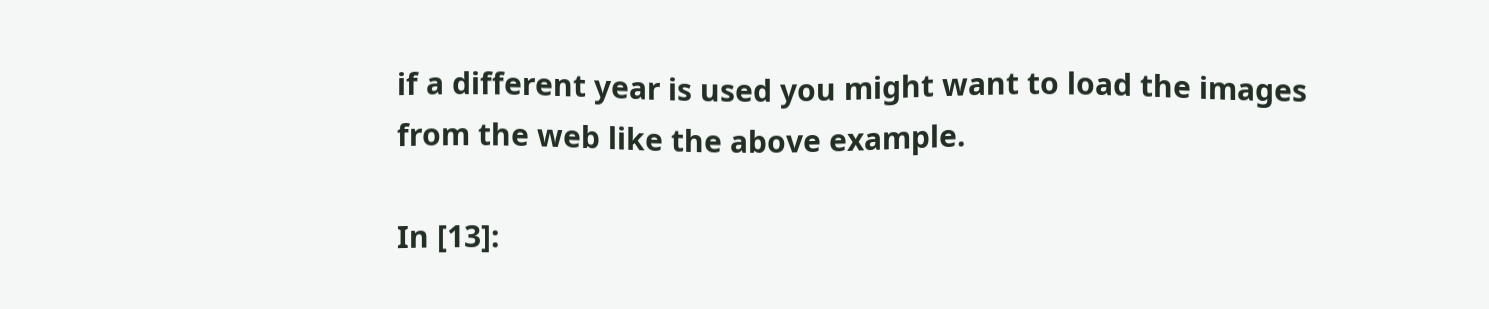if a different year is used you might want to load the images from the web like the above example.

In [13]: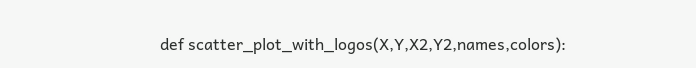def scatter_plot_with_logos(X,Y,X2,Y2,names,colors):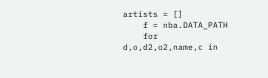artists = []
    f = nba.DATA_PATH
    for d,o,d2,o2,name,c in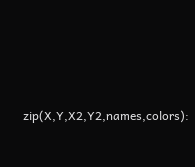zip(X,Y,X2,Y2,names,colors):